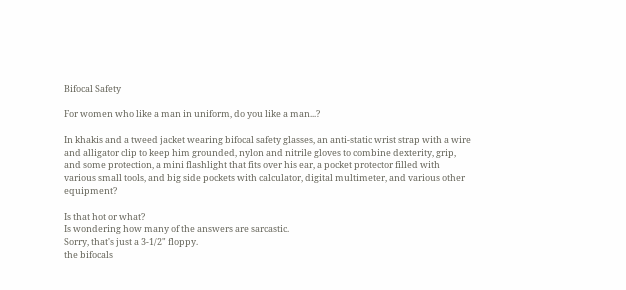Bifocal Safety

For women who like a man in uniform, do you like a man...?

In khakis and a tweed jacket wearing bifocal safety glasses, an anti-static wrist strap with a wire and alligator clip to keep him grounded, nylon and nitrile gloves to combine dexterity, grip, and some protection, a mini flashlight that fits over his ear, a pocket protector filled with various small tools, and big side pockets with calculator, digital multimeter, and various other equipment?

Is that hot or what?
Is wondering how many of the answers are sarcastic.
Sorry, that's just a 3-1/2" floppy.
the bifocals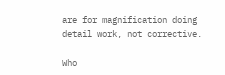are for magnification doing detail work, not corrective.

Who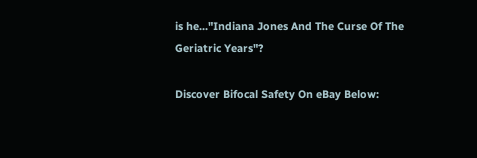is he..."Indiana Jones And The Curse Of The Geriatric Years"?

Discover Bifocal Safety On eBay Below: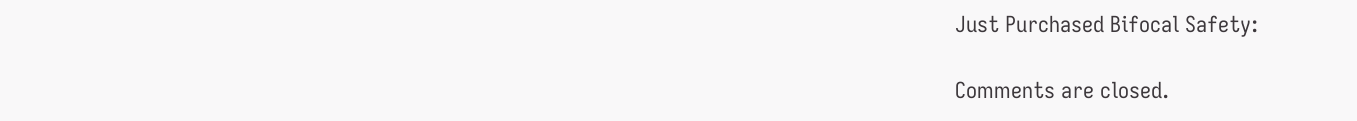Just Purchased Bifocal Safety:

Comments are closed.